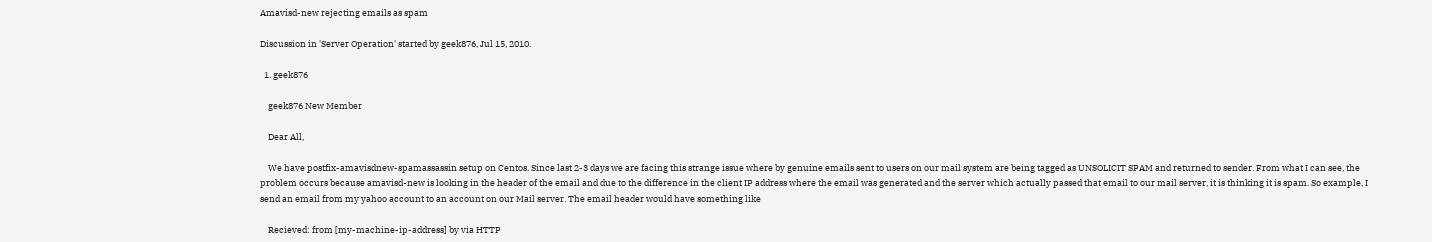Amavisd-new rejecting emails as spam

Discussion in 'Server Operation' started by geek876, Jul 15, 2010.

  1. geek876

    geek876 New Member

    Dear All,

    We have postfix-amavisdnew-spamassassin setup on Centos. Since last 2-3 days we are facing this strange issue where by genuine emails sent to users on our mail system are being tagged as UNSOLICIT SPAM and returned to sender. From what I can see, the problem occurs because amavisd-new is looking in the header of the email and due to the difference in the client IP address where the email was generated and the server which actually passed that email to our mail server, it is thinking it is spam. So example, I send an email from my yahoo account to an account on our Mail server. The email header would have something like

    Recieved: from [my-machine-ip-address] by via HTTP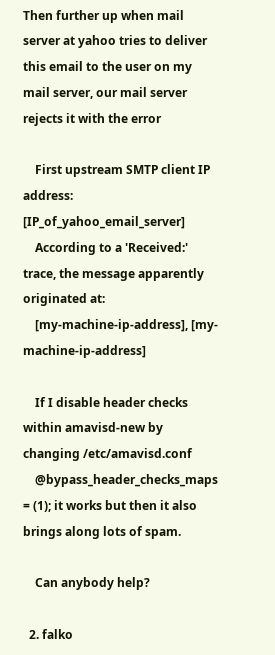Then further up when mail server at yahoo tries to deliver this email to the user on my mail server, our mail server rejects it with the error

    First upstream SMTP client IP address: [IP_of_yahoo_email_server]
    According to a 'Received:' trace, the message apparently originated at:
    [my-machine-ip-address], [my-machine-ip-address]

    If I disable header checks within amavisd-new by changing /etc/amavisd.conf
    @bypass_header_checks_maps = (1); it works but then it also brings along lots of spam.

    Can anybody help?

  2. falko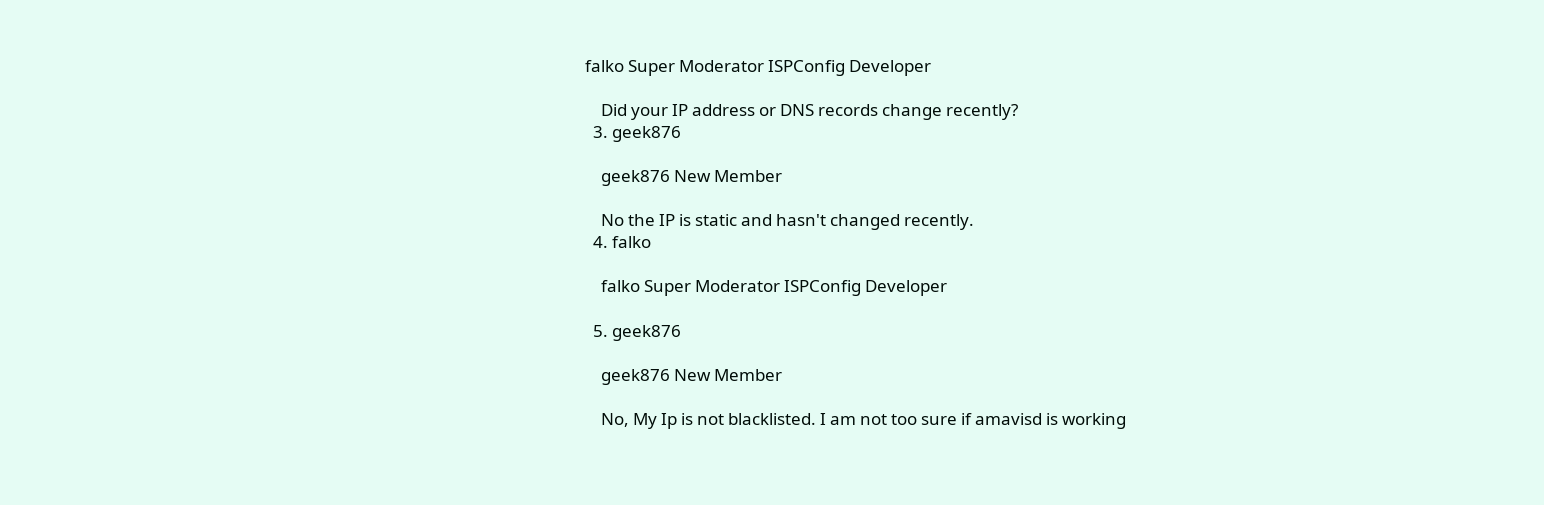falko Super Moderator ISPConfig Developer

    Did your IP address or DNS records change recently?
  3. geek876

    geek876 New Member

    No the IP is static and hasn't changed recently.
  4. falko

    falko Super Moderator ISPConfig Developer

  5. geek876

    geek876 New Member

    No, My Ip is not blacklisted. I am not too sure if amavisd is working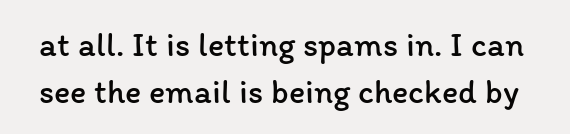at all. It is letting spams in. I can see the email is being checked by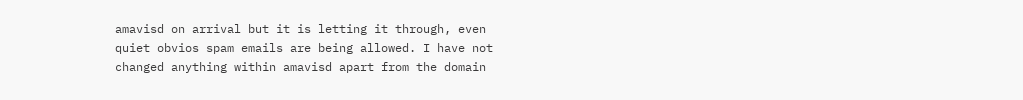amavisd on arrival but it is letting it through, even quiet obvios spam emails are being allowed. I have not changed anything within amavisd apart from the domain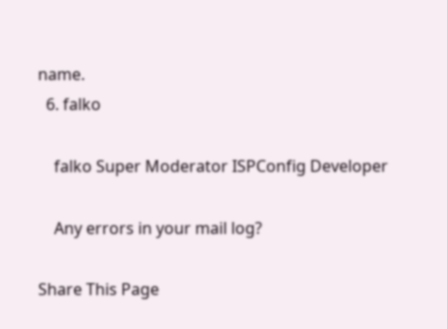name.
  6. falko

    falko Super Moderator ISPConfig Developer

    Any errors in your mail log?

Share This Page